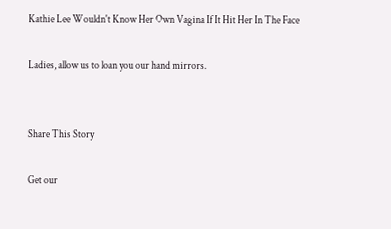Kathie Lee Wouldn't Know Her Own Vagina If It Hit Her In The Face

Ladies, allow us to loan you our hand mirrors.


Share This Story

Get our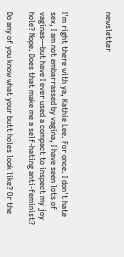newsletter



I'm right there with ya, Kathie Lee. For once. I don't hate sex, I am not embarrassed by vagina, I have seen lots of vaginas—but have I ever used a compact to inspect my joy hole? Nope. Does that make me a self-hating anti-feminist?

Do any of you know what your butt holes look like? Or the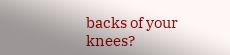backs of your knees?